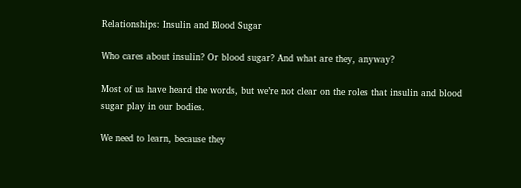Relationships: Insulin and Blood Sugar

Who cares about insulin? Or blood sugar? And what are they, anyway?

Most of us have heard the words, but we’re not clear on the roles that insulin and blood sugar play in our bodies.

We need to learn, because they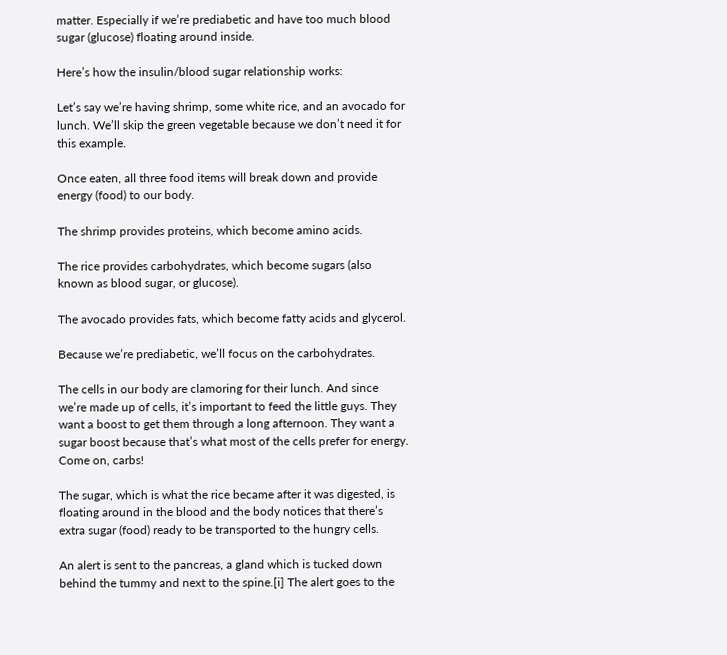matter. Especially if we’re prediabetic and have too much blood sugar (glucose) floating around inside.

Here’s how the insulin/blood sugar relationship works:

Let’s say we’re having shrimp, some white rice, and an avocado for lunch. We’ll skip the green vegetable because we don’t need it for this example.

Once eaten, all three food items will break down and provide energy (food) to our body.

The shrimp provides proteins, which become amino acids.

The rice provides carbohydrates, which become sugars (also known as blood sugar, or glucose).

The avocado provides fats, which become fatty acids and glycerol.

Because we’re prediabetic, we’ll focus on the carbohydrates.

The cells in our body are clamoring for their lunch. And since we’re made up of cells, it’s important to feed the little guys. They want a boost to get them through a long afternoon. They want a sugar boost because that’s what most of the cells prefer for energy. Come on, carbs!

The sugar, which is what the rice became after it was digested, is floating around in the blood and the body notices that there’s extra sugar (food) ready to be transported to the hungry cells.

An alert is sent to the pancreas, a gland which is tucked down behind the tummy and next to the spine.[i] The alert goes to the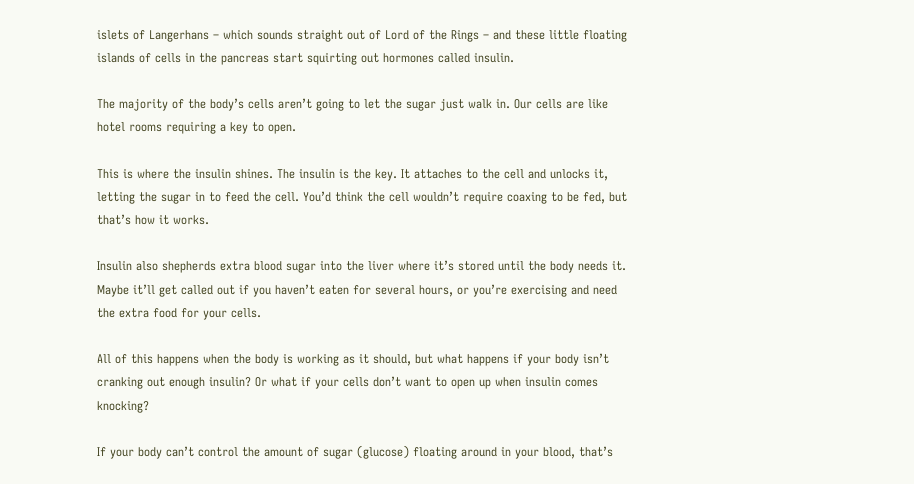islets of Langerhans – which sounds straight out of Lord of the Rings – and these little floating islands of cells in the pancreas start squirting out hormones called insulin.

The majority of the body’s cells aren’t going to let the sugar just walk in. Our cells are like hotel rooms requiring a key to open.

This is where the insulin shines. The insulin is the key. It attaches to the cell and unlocks it, letting the sugar in to feed the cell. You’d think the cell wouldn’t require coaxing to be fed, but that’s how it works.

Insulin also shepherds extra blood sugar into the liver where it’s stored until the body needs it. Maybe it’ll get called out if you haven’t eaten for several hours, or you’re exercising and need the extra food for your cells.

All of this happens when the body is working as it should, but what happens if your body isn’t cranking out enough insulin? Or what if your cells don’t want to open up when insulin comes knocking?

If your body can’t control the amount of sugar (glucose) floating around in your blood, that’s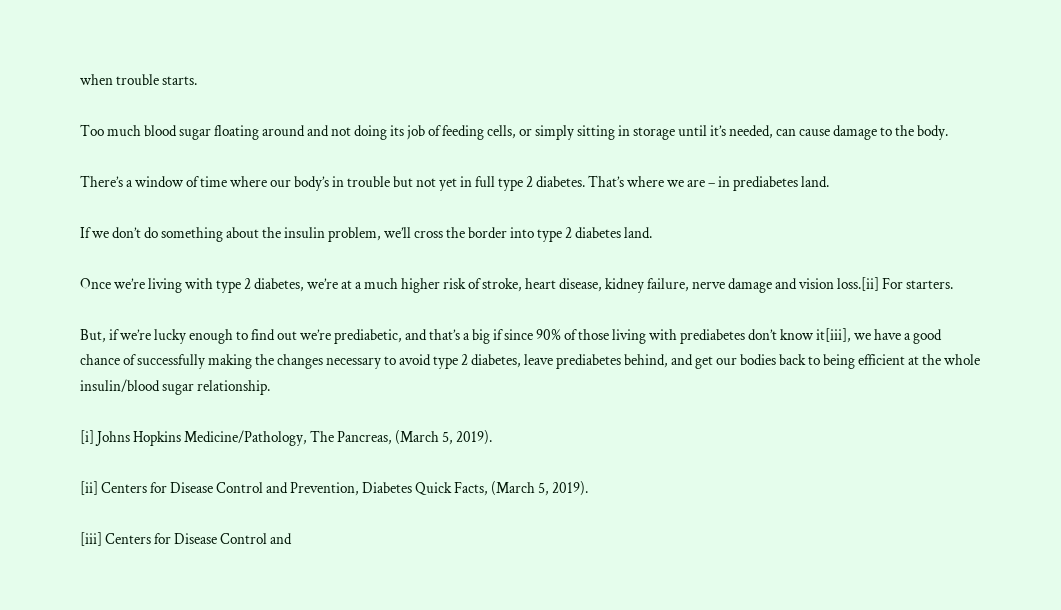when trouble starts.

Too much blood sugar floating around and not doing its job of feeding cells, or simply sitting in storage until it’s needed, can cause damage to the body.

There’s a window of time where our body’s in trouble but not yet in full type 2 diabetes. That’s where we are – in prediabetes land.

If we don’t do something about the insulin problem, we’ll cross the border into type 2 diabetes land.

Once we’re living with type 2 diabetes, we’re at a much higher risk of stroke, heart disease, kidney failure, nerve damage and vision loss.[ii] For starters.

But, if we’re lucky enough to find out we’re prediabetic, and that’s a big if since 90% of those living with prediabetes don’t know it[iii], we have a good chance of successfully making the changes necessary to avoid type 2 diabetes, leave prediabetes behind, and get our bodies back to being efficient at the whole insulin/blood sugar relationship.

[i] Johns Hopkins Medicine/Pathology, The Pancreas, (March 5, 2019).

[ii] Centers for Disease Control and Prevention, Diabetes Quick Facts, (March 5, 2019).

[iii] Centers for Disease Control and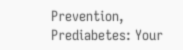Prevention, Prediabetes: Your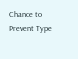Chance to Prevent Type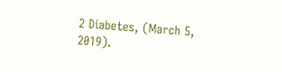2 Diabetes, (March 5, 2019).